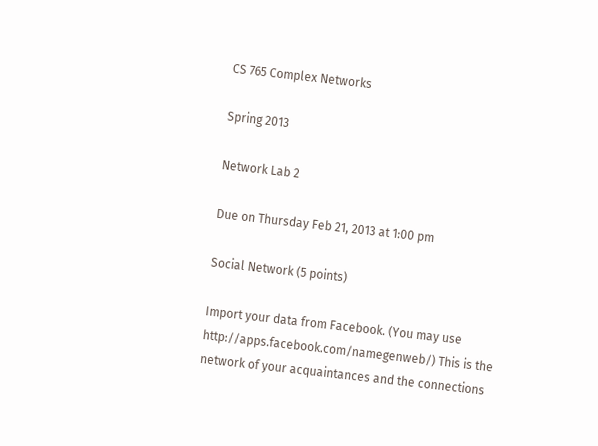CS 765 Complex Networks

Spring 2013

Network Lab 2

Due on Thursday Feb 21, 2013 at 1:00 pm

Social Network (5 points)

Import your data from Facebook. (You may use http://apps.facebook.com/namegenweb/) This is the network of your acquaintances and the connections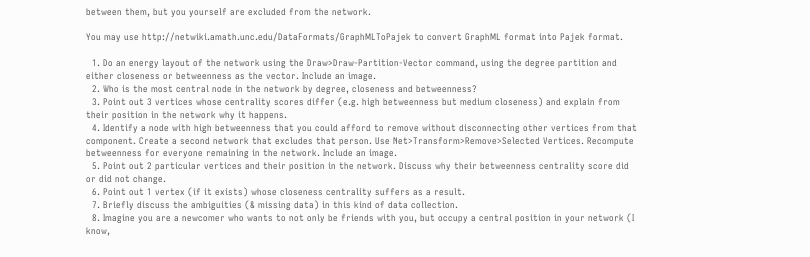between them, but you yourself are excluded from the network.

You may use http://netwiki.amath.unc.edu/DataFormats/GraphMLToPajek to convert GraphML format into Pajek format.

  1. Do an energy layout of the network using the Draw>Draw-Partition-Vector command, using the degree partition and either closeness or betweenness as the vector. Include an image.
  2. Who is the most central node in the network by degree, closeness and betweenness?
  3. Point out 3 vertices whose centrality scores differ (e.g. high betweenness but medium closeness) and explain from their position in the network why it happens.
  4. Identify a node with high betweenness that you could afford to remove without disconnecting other vertices from that component. Create a second network that excludes that person. Use Net>Transform>Remove>Selected Vertices. Recompute betweenness for everyone remaining in the network. Include an image.
  5. Point out 2 particular vertices and their position in the network. Discuss why their betweenness centrality score did or did not change.
  6. Point out 1 vertex (if it exists) whose closeness centrality suffers as a result.
  7. Briefly discuss the ambiguities (& missing data) in this kind of data collection.
  8. Imagine you are a newcomer who wants to not only be friends with you, but occupy a central position in your network (I know,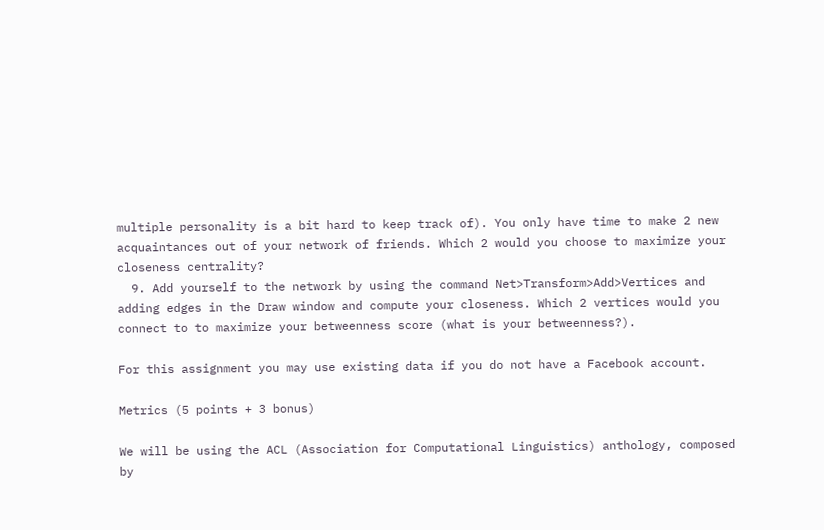multiple personality is a bit hard to keep track of). You only have time to make 2 new acquaintances out of your network of friends. Which 2 would you choose to maximize your closeness centrality?
  9. Add yourself to the network by using the command Net>Transform>Add>Vertices and adding edges in the Draw window and compute your closeness. Which 2 vertices would you connect to to maximize your betweenness score (what is your betweenness?).

For this assignment you may use existing data if you do not have a Facebook account.

Metrics (5 points + 3 bonus)

We will be using the ACL (Association for Computational Linguistics) anthology, composed by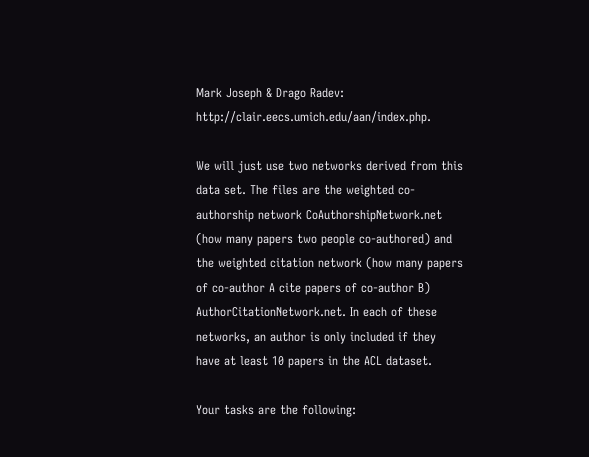Mark Joseph & Drago Radev: http://clair.eecs.umich.edu/aan/index.php.

We will just use two networks derived from this data set. The files are the weighted co-authorship network CoAuthorshipNetwork.net (how many papers two people co-authored) and the weighted citation network (how many papers of co-author A cite papers of co-author B) AuthorCitationNetwork.net. In each of these networks, an author is only included if they have at least 10 papers in the ACL dataset.

Your tasks are the following: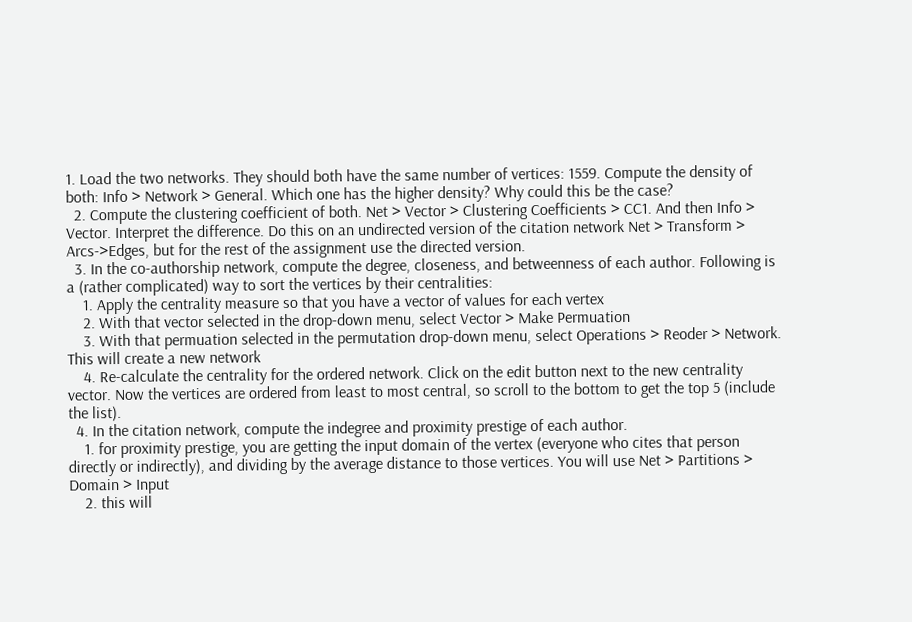1. Load the two networks. They should both have the same number of vertices: 1559. Compute the density of both: Info > Network > General. Which one has the higher density? Why could this be the case?
  2. Compute the clustering coefficient of both. Net > Vector > Clustering Coefficients > CC1. And then Info > Vector. Interpret the difference. Do this on an undirected version of the citation network Net > Transform > Arcs->Edges, but for the rest of the assignment use the directed version.
  3. In the co-authorship network, compute the degree, closeness, and betweenness of each author. Following is a (rather complicated) way to sort the vertices by their centralities:
    1. Apply the centrality measure so that you have a vector of values for each vertex
    2. With that vector selected in the drop-down menu, select Vector > Make Permuation
    3. With that permuation selected in the permutation drop-down menu, select Operations > Reoder > Network. This will create a new network
    4. Re-calculate the centrality for the ordered network. Click on the edit button next to the new centrality vector. Now the vertices are ordered from least to most central, so scroll to the bottom to get the top 5 (include the list).
  4. In the citation network, compute the indegree and proximity prestige of each author.
    1. for proximity prestige, you are getting the input domain of the vertex (everyone who cites that person directly or indirectly), and dividing by the average distance to those vertices. You will use Net > Partitions > Domain > Input
    2. this will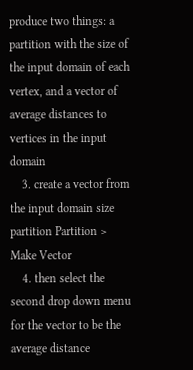produce two things: a partition with the size of the input domain of each vertex, and a vector of average distances to vertices in the input domain
    3. create a vector from the input domain size partition Partition > Make Vector
    4. then select the second drop down menu for the vector to be the average distance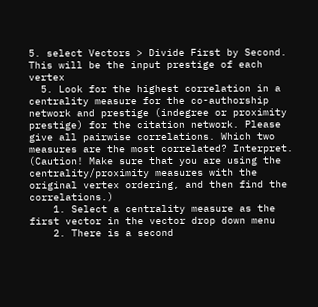5. select Vectors > Divide First by Second. This will be the input prestige of each vertex
  5. Look for the highest correlation in a centrality measure for the co-authorship network and prestige (indegree or proximity prestige) for the citation network. Please give all pairwise correlations. Which two measures are the most correlated? Interpret. (Caution! Make sure that you are using the centrality/proximity measures with the original vertex ordering, and then find the correlations.)
    1. Select a centrality measure as the first vector in the vector drop down menu
    2. There is a second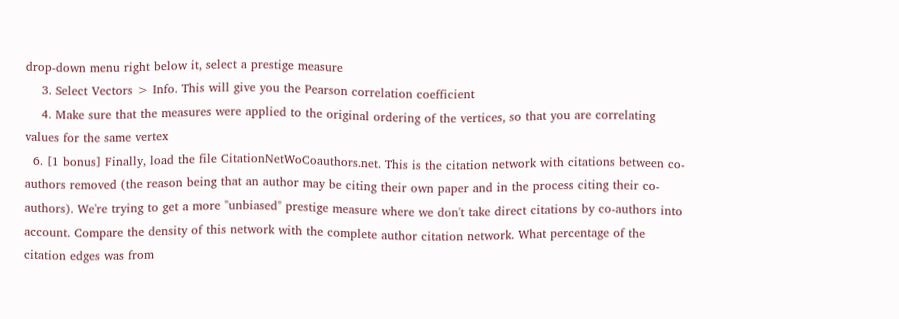drop-down menu right below it, select a prestige measure
    3. Select Vectors > Info. This will give you the Pearson correlation coefficient
    4. Make sure that the measures were applied to the original ordering of the vertices, so that you are correlating values for the same vertex
  6. [1 bonus] Finally, load the file CitationNetWoCoauthors.net. This is the citation network with citations between co-authors removed (the reason being that an author may be citing their own paper and in the process citing their co-authors). We're trying to get a more "unbiased" prestige measure where we don't take direct citations by co-authors into account. Compare the density of this network with the complete author citation network. What percentage of the citation edges was from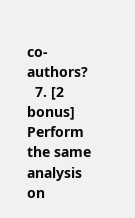co-authors?
  7. [2 bonus] Perform the same analysis on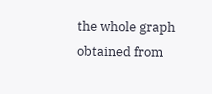the whole graph obtained from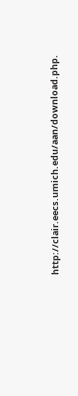http://clair.eecs.umich.edu/aan/download.php.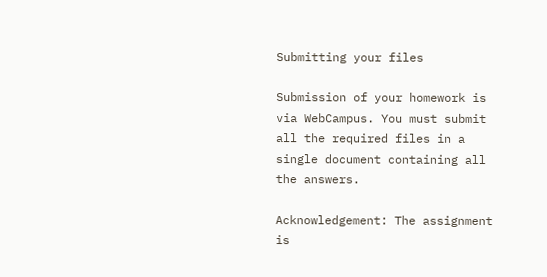Submitting your files

Submission of your homework is via WebCampus. You must submit all the required files in a single document containing all the answers.

Acknowledgement: The assignment is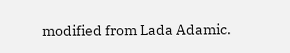modified from Lada Adamic.